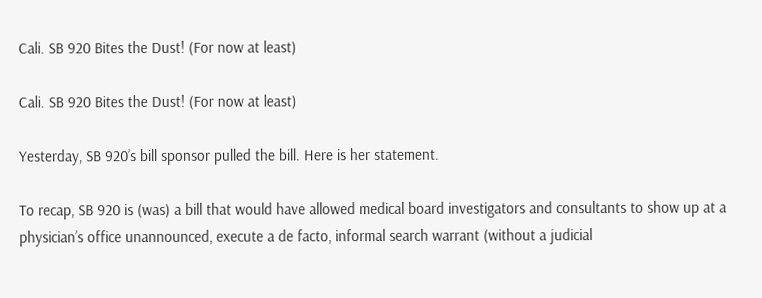Cali. SB 920 Bites the Dust! (For now at least)

Cali. SB 920 Bites the Dust! (For now at least)

Yesterday, SB 920’s bill sponsor pulled the bill. Here is her statement.

To recap, SB 920 is (was) a bill that would have allowed medical board investigators and consultants to show up at a physician’s office unannounced, execute a de facto, informal search warrant (without a judicial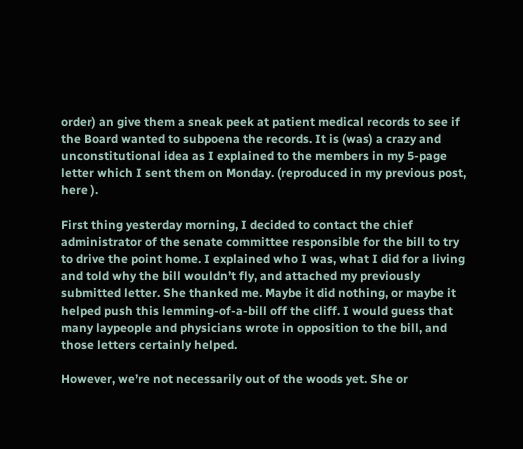order) an give them a sneak peek at patient medical records to see if the Board wanted to subpoena the records. It is (was) a crazy and unconstitutional idea as I explained to the members in my 5-page letter which I sent them on Monday. (reproduced in my previous post, here ).

First thing yesterday morning, I decided to contact the chief administrator of the senate committee responsible for the bill to try to drive the point home. I explained who I was, what I did for a living and told why the bill wouldn’t fly, and attached my previously submitted letter. She thanked me. Maybe it did nothing, or maybe it helped push this lemming-of-a-bill off the cliff. I would guess that many laypeople and physicians wrote in opposition to the bill, and those letters certainly helped.

However, we’re not necessarily out of the woods yet. She or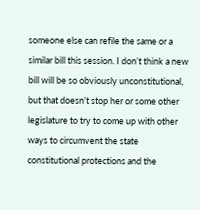someone else can refile the same or a similar bill this session. I don’t think a new bill will be so obviously unconstitutional, but that doesn’t stop her or some other legislature to try to come up with other ways to circumvent the state constitutional protections and the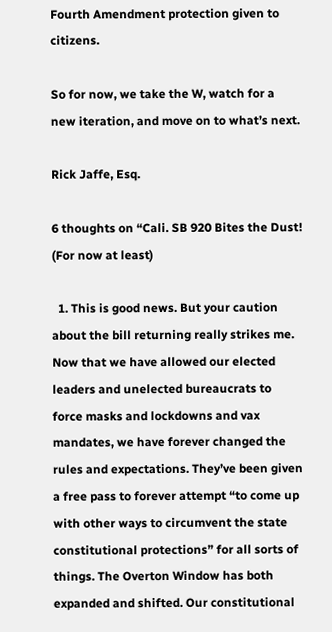Fourth Amendment protection given to citizens.

So for now, we take the W, watch for a new iteration, and move on to what’s next.

Rick Jaffe, Esq.

6 thoughts on “Cali. SB 920 Bites the Dust! (For now at least)

  1. This is good news. But your caution about the bill returning really strikes me. Now that we have allowed our elected leaders and unelected bureaucrats to force masks and lockdowns and vax mandates, we have forever changed the rules and expectations. They’ve been given a free pass to forever attempt “to come up with other ways to circumvent the state constitutional protections” for all sorts of things. The Overton Window has both expanded and shifted. Our constitutional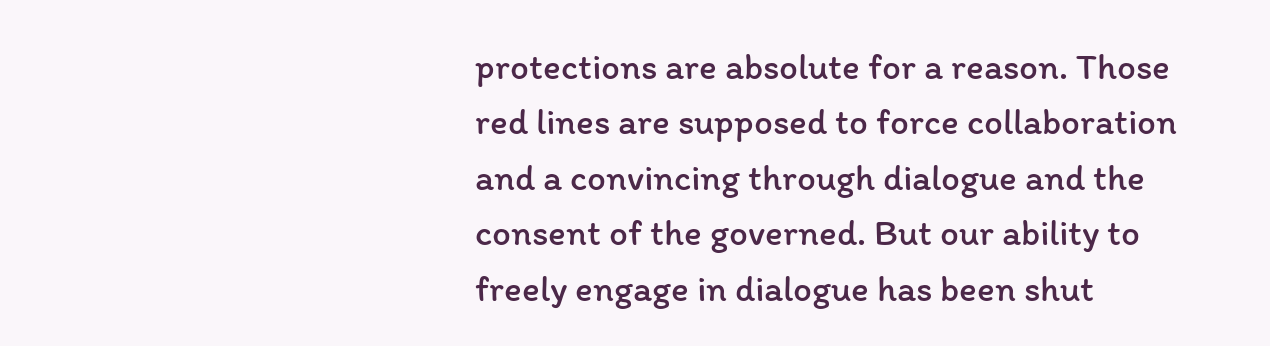protections are absolute for a reason. Those red lines are supposed to force collaboration and a convincing through dialogue and the consent of the governed. But our ability to freely engage in dialogue has been shut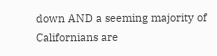down AND a seeming majority of Californians are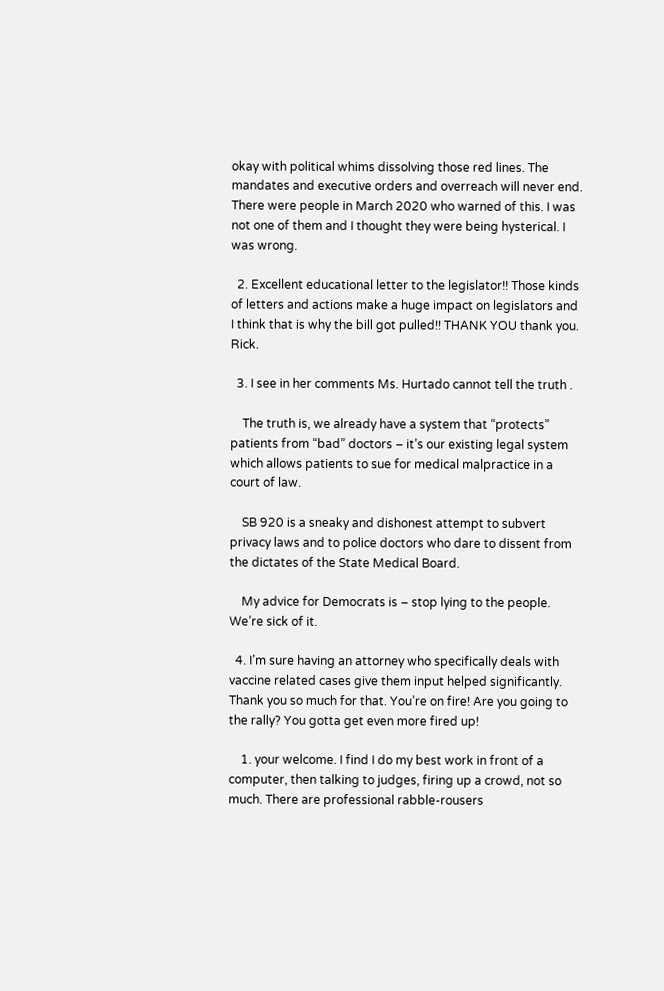okay with political whims dissolving those red lines. The mandates and executive orders and overreach will never end. There were people in March 2020 who warned of this. I was not one of them and I thought they were being hysterical. I was wrong.

  2. Excellent educational letter to the legislator!! Those kinds of letters and actions make a huge impact on legislators and I think that is why the bill got pulled!! THANK YOU thank you. Rick.

  3. I see in her comments Ms. Hurtado cannot tell the truth .

    The truth is, we already have a system that “protects” patients from “bad” doctors – it’s our existing legal system which allows patients to sue for medical malpractice in a court of law.

    SB 920 is a sneaky and dishonest attempt to subvert privacy laws and to police doctors who dare to dissent from the dictates of the State Medical Board.

    My advice for Democrats is – stop lying to the people. We’re sick of it.

  4. I’m sure having an attorney who specifically deals with vaccine related cases give them input helped significantly. Thank you so much for that. You’re on fire! Are you going to the rally? You gotta get even more fired up!

    1. your welcome. I find I do my best work in front of a computer, then talking to judges, firing up a crowd, not so much. There are professional rabble-rousers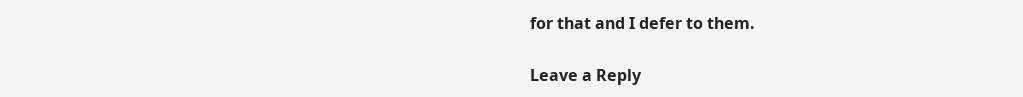for that and I defer to them.

Leave a Reply